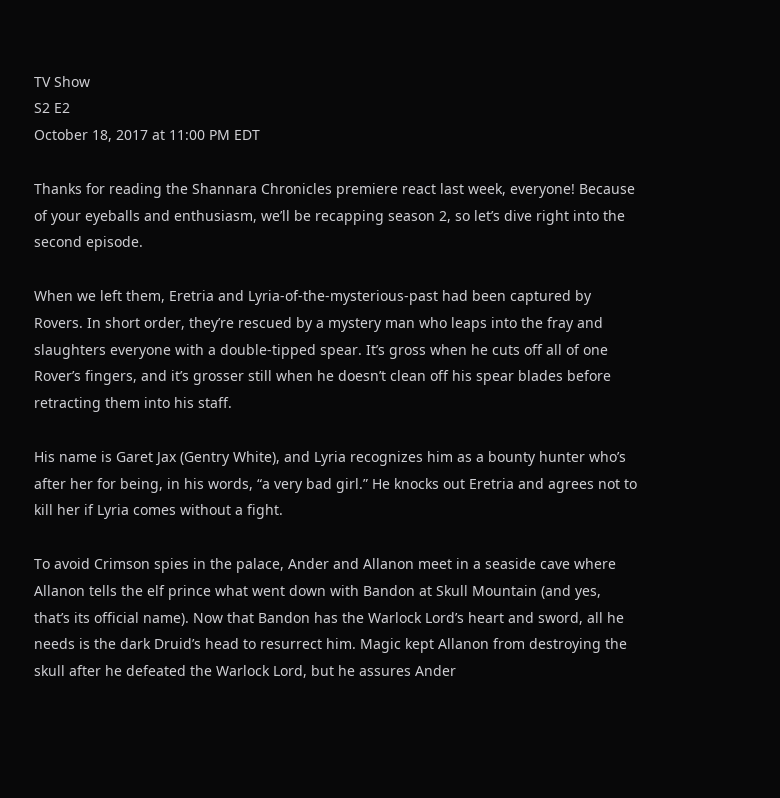TV Show
S2 E2
October 18, 2017 at 11:00 PM EDT

Thanks for reading the Shannara Chronicles premiere react last week, everyone! Because of your eyeballs and enthusiasm, we’ll be recapping season 2, so let’s dive right into the second episode.

When we left them, Eretria and Lyria-of-the-mysterious-past had been captured by Rovers. In short order, they’re rescued by a mystery man who leaps into the fray and slaughters everyone with a double-tipped spear. It’s gross when he cuts off all of one Rover’s fingers, and it’s grosser still when he doesn’t clean off his spear blades before retracting them into his staff.

His name is Garet Jax (Gentry White), and Lyria recognizes him as a bounty hunter who’s after her for being, in his words, “a very bad girl.” He knocks out Eretria and agrees not to kill her if Lyria comes without a fight.

To avoid Crimson spies in the palace, Ander and Allanon meet in a seaside cave where Allanon tells the elf prince what went down with Bandon at Skull Mountain (and yes, that’s its official name). Now that Bandon has the Warlock Lord’s heart and sword, all he needs is the dark Druid’s head to resurrect him. Magic kept Allanon from destroying the skull after he defeated the Warlock Lord, but he assures Ander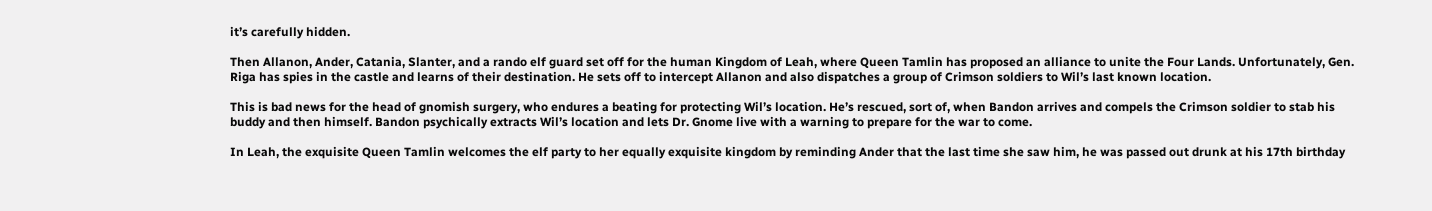it’s carefully hidden.

Then Allanon, Ander, Catania, Slanter, and a rando elf guard set off for the human Kingdom of Leah, where Queen Tamlin has proposed an alliance to unite the Four Lands. Unfortunately, Gen. Riga has spies in the castle and learns of their destination. He sets off to intercept Allanon and also dispatches a group of Crimson soldiers to Wil’s last known location.

This is bad news for the head of gnomish surgery, who endures a beating for protecting Wil’s location. He’s rescued, sort of, when Bandon arrives and compels the Crimson soldier to stab his buddy and then himself. Bandon psychically extracts Wil’s location and lets Dr. Gnome live with a warning to prepare for the war to come.

In Leah, the exquisite Queen Tamlin welcomes the elf party to her equally exquisite kingdom by reminding Ander that the last time she saw him, he was passed out drunk at his 17th birthday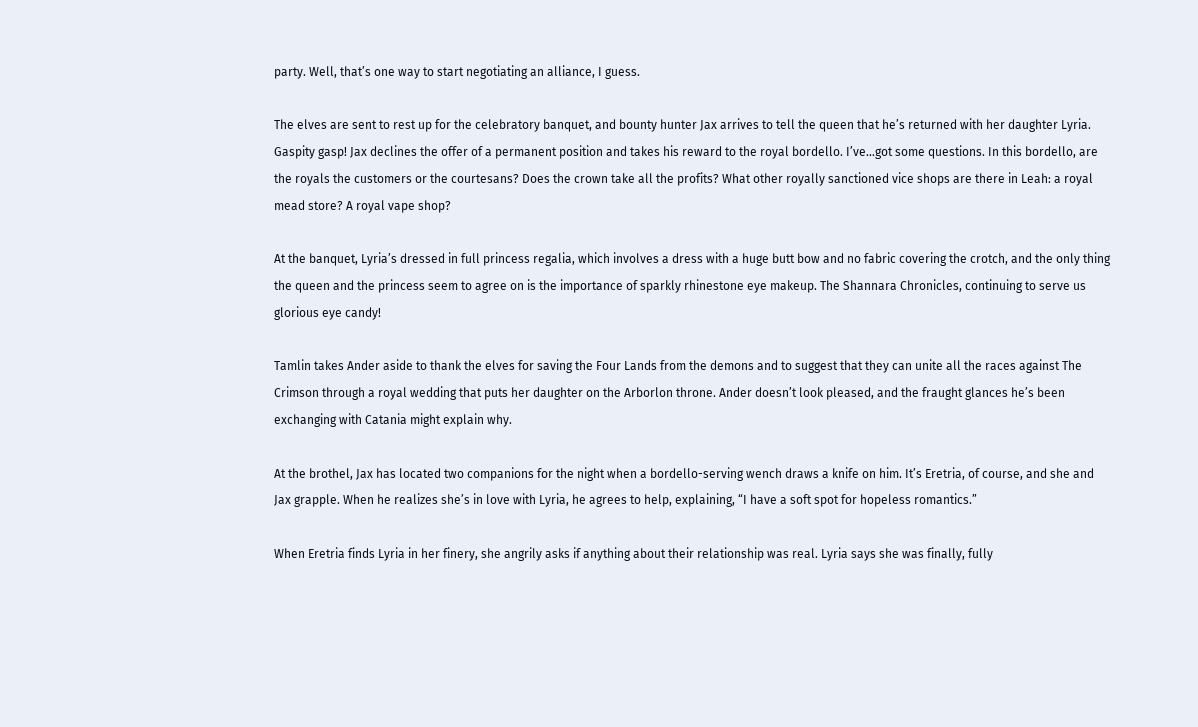party. Well, that’s one way to start negotiating an alliance, I guess.

The elves are sent to rest up for the celebratory banquet, and bounty hunter Jax arrives to tell the queen that he’s returned with her daughter Lyria. Gaspity gasp! Jax declines the offer of a permanent position and takes his reward to the royal bordello. I’ve…got some questions. In this bordello, are the royals the customers or the courtesans? Does the crown take all the profits? What other royally sanctioned vice shops are there in Leah: a royal mead store? A royal vape shop?

At the banquet, Lyria’s dressed in full princess regalia, which involves a dress with a huge butt bow and no fabric covering the crotch, and the only thing the queen and the princess seem to agree on is the importance of sparkly rhinestone eye makeup. The Shannara Chronicles, continuing to serve us glorious eye candy!

Tamlin takes Ander aside to thank the elves for saving the Four Lands from the demons and to suggest that they can unite all the races against The Crimson through a royal wedding that puts her daughter on the Arborlon throne. Ander doesn’t look pleased, and the fraught glances he’s been exchanging with Catania might explain why.

At the brothel, Jax has located two companions for the night when a bordello-serving wench draws a knife on him. It’s Eretria, of course, and she and Jax grapple. When he realizes she’s in love with Lyria, he agrees to help, explaining, “I have a soft spot for hopeless romantics.”

When Eretria finds Lyria in her finery, she angrily asks if anything about their relationship was real. Lyria says she was finally, fully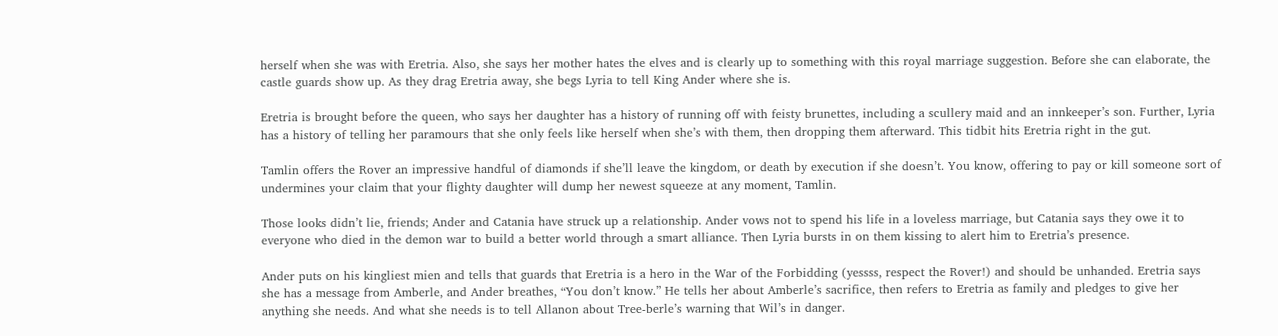herself when she was with Eretria. Also, she says her mother hates the elves and is clearly up to something with this royal marriage suggestion. Before she can elaborate, the castle guards show up. As they drag Eretria away, she begs Lyria to tell King Ander where she is.

Eretria is brought before the queen, who says her daughter has a history of running off with feisty brunettes, including a scullery maid and an innkeeper’s son. Further, Lyria has a history of telling her paramours that she only feels like herself when she’s with them, then dropping them afterward. This tidbit hits Eretria right in the gut.

Tamlin offers the Rover an impressive handful of diamonds if she’ll leave the kingdom, or death by execution if she doesn’t. You know, offering to pay or kill someone sort of undermines your claim that your flighty daughter will dump her newest squeeze at any moment, Tamlin.

Those looks didn’t lie, friends; Ander and Catania have struck up a relationship. Ander vows not to spend his life in a loveless marriage, but Catania says they owe it to everyone who died in the demon war to build a better world through a smart alliance. Then Lyria bursts in on them kissing to alert him to Eretria’s presence.

Ander puts on his kingliest mien and tells that guards that Eretria is a hero in the War of the Forbidding (yessss, respect the Rover!) and should be unhanded. Eretria says she has a message from Amberle, and Ander breathes, “You don’t know.” He tells her about Amberle’s sacrifice, then refers to Eretria as family and pledges to give her anything she needs. And what she needs is to tell Allanon about Tree-berle’s warning that Wil’s in danger.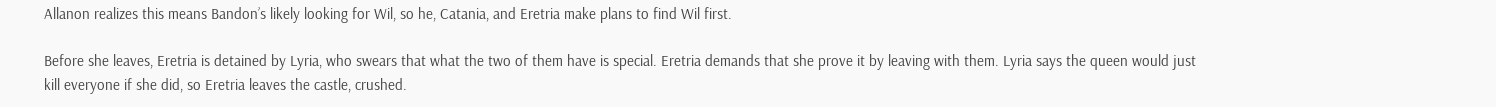Allanon realizes this means Bandon’s likely looking for Wil, so he, Catania, and Eretria make plans to find Wil first.

Before she leaves, Eretria is detained by Lyria, who swears that what the two of them have is special. Eretria demands that she prove it by leaving with them. Lyria says the queen would just kill everyone if she did, so Eretria leaves the castle, crushed.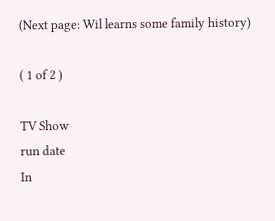(Next page: Wil learns some family history)

( 1 of 2 )

TV Show
run date
In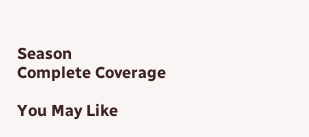Season
Complete Coverage

You May Like